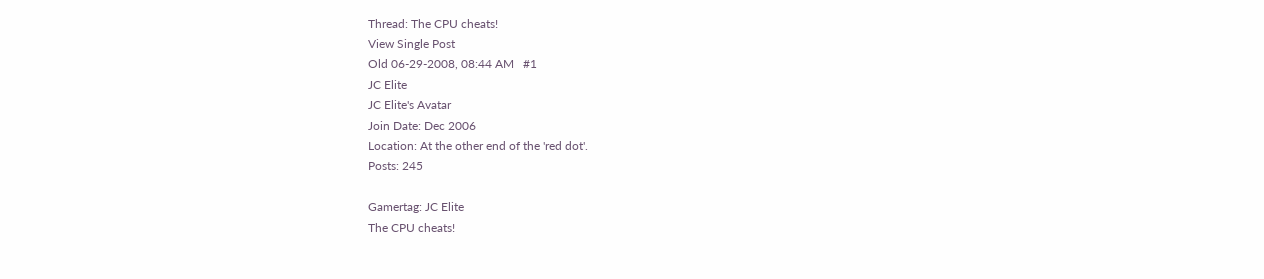Thread: The CPU cheats!
View Single Post
Old 06-29-2008, 08:44 AM   #1
JC Elite
JC Elite's Avatar
Join Date: Dec 2006
Location: At the other end of the 'red dot'.
Posts: 245

Gamertag: JC Elite
The CPU cheats!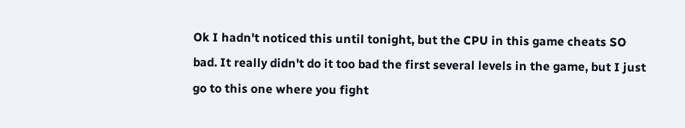Ok I hadn't noticed this until tonight, but the CPU in this game cheats SO bad. It really didn't do it too bad the first several levels in the game, but I just go to this one where you fight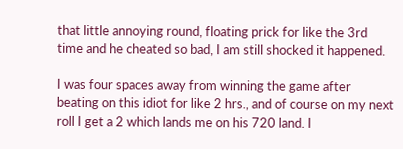that little annoying round, floating prick for like the 3rd time and he cheated so bad, I am still shocked it happened.

I was four spaces away from winning the game after beating on this idiot for like 2 hrs., and of course on my next roll I get a 2 which lands me on his 720 land. I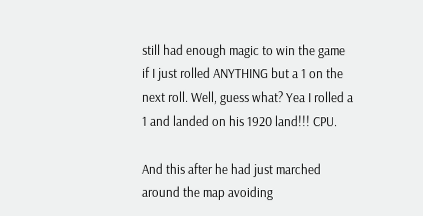still had enough magic to win the game if I just rolled ANYTHING but a 1 on the next roll. Well, guess what? Yea I rolled a 1 and landed on his 1920 land!!! CPU.

And this after he had just marched around the map avoiding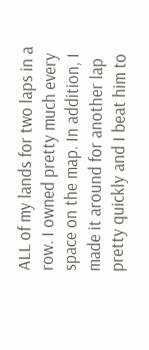ALL of my lands for two laps in a row. I owned pretty much every space on the map. In addition, I made it around for another lap pretty quickly and I beat him to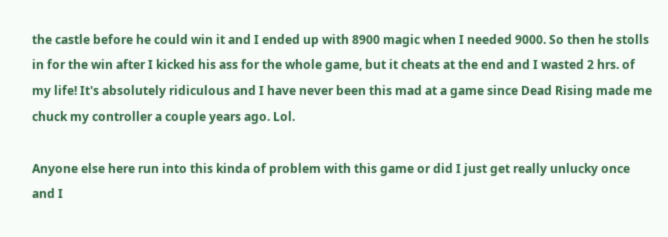the castle before he could win it and I ended up with 8900 magic when I needed 9000. So then he stolls in for the win after I kicked his ass for the whole game, but it cheats at the end and I wasted 2 hrs. of my life! It's absolutely ridiculous and I have never been this mad at a game since Dead Rising made me chuck my controller a couple years ago. Lol.

Anyone else here run into this kinda of problem with this game or did I just get really unlucky once and I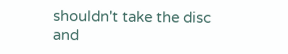shouldn't take the disc and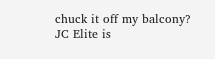chuck it off my balcony?
JC Elite is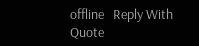offline   Reply With Quote